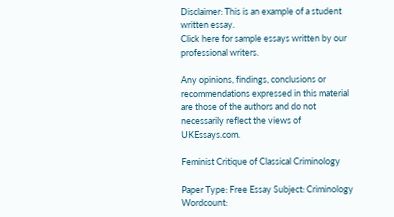Disclaimer: This is an example of a student written essay.
Click here for sample essays written by our professional writers.

Any opinions, findings, conclusions or recommendations expressed in this material are those of the authors and do not necessarily reflect the views of UKEssays.com.

Feminist Critique of Classical Criminology

Paper Type: Free Essay Subject: Criminology
Wordcount: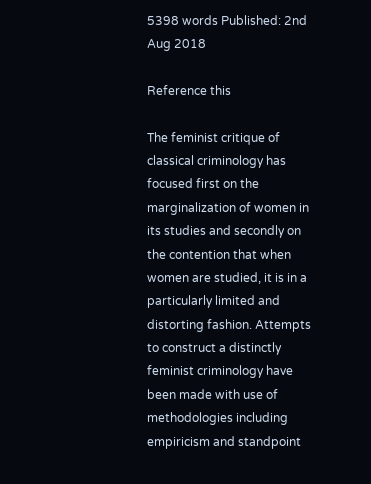5398 words Published: 2nd Aug 2018

Reference this

The feminist critique of classical criminology has focused first on the marginalization of women in its studies and secondly on the contention that when women are studied, it is in a particularly limited and distorting fashion. Attempts to construct a distinctly feminist criminology have been made with use of methodologies including empiricism and standpoint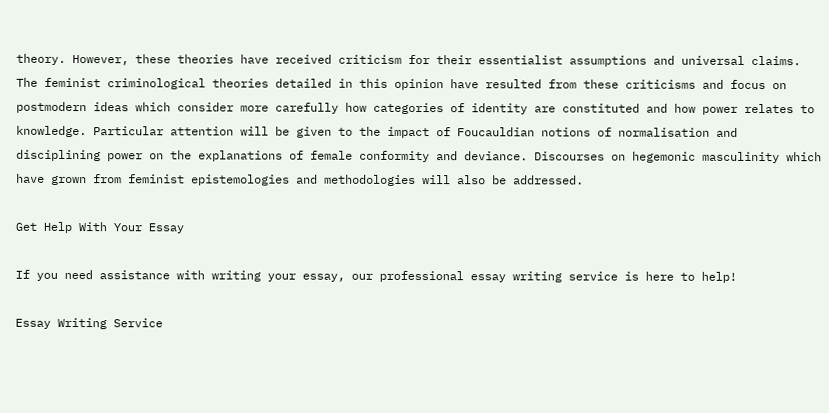theory. However, these theories have received criticism for their essentialist assumptions and universal claims. The feminist criminological theories detailed in this opinion have resulted from these criticisms and focus on postmodern ideas which consider more carefully how categories of identity are constituted and how power relates to knowledge. Particular attention will be given to the impact of Foucauldian notions of normalisation and disciplining power on the explanations of female conformity and deviance. Discourses on hegemonic masculinity which have grown from feminist epistemologies and methodologies will also be addressed.

Get Help With Your Essay

If you need assistance with writing your essay, our professional essay writing service is here to help!

Essay Writing Service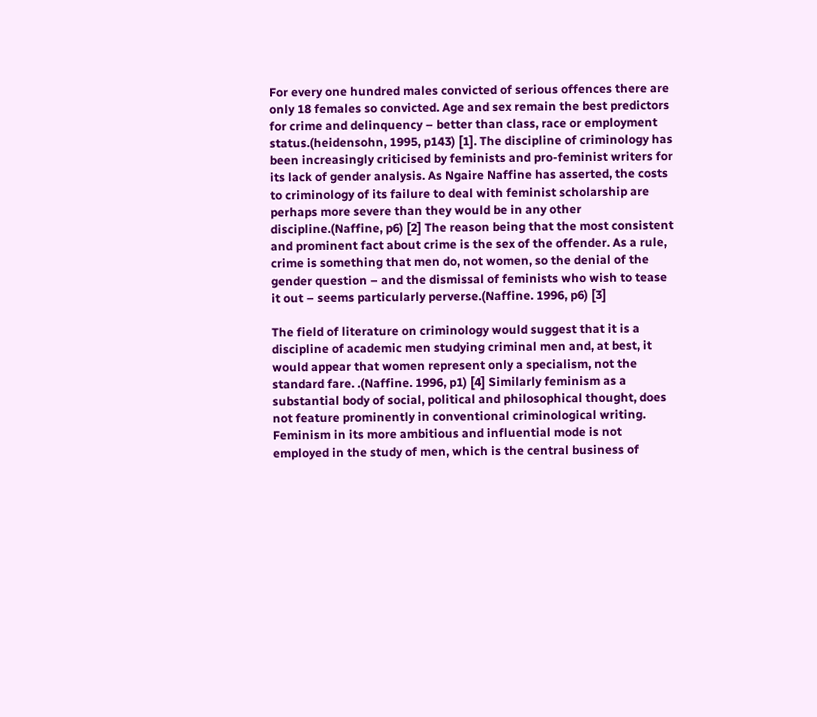For every one hundred males convicted of serious offences there are only 18 females so convicted. Age and sex remain the best predictors for crime and delinquency – better than class, race or employment status.(heidensohn, 1995, p143) [1]. The discipline of criminology has been increasingly criticised by feminists and pro-feminist writers for its lack of gender analysis. As Ngaire Naffine has asserted, the costs to criminology of its failure to deal with feminist scholarship are perhaps more severe than they would be in any other discipline.(Naffine, p6) [2] The reason being that the most consistent and prominent fact about crime is the sex of the offender. As a rule, crime is something that men do, not women, so the denial of the gender question – and the dismissal of feminists who wish to tease it out – seems particularly perverse.(Naffine. 1996, p6) [3]

The field of literature on criminology would suggest that it is a discipline of academic men studying criminal men and, at best, it would appear that women represent only a specialism, not the standard fare. .(Naffine. 1996, p1) [4] Similarly feminism as a substantial body of social, political and philosophical thought, does not feature prominently in conventional criminological writing. Feminism in its more ambitious and influential mode is not employed in the study of men, which is the central business of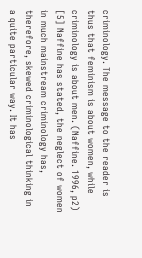criminology. The message to the reader is thus that feminism is about women, while criminology is about men. (Naffine. 1996, p2) [5] Naffine has stated, the neglect of women in much mainstream criminology has, therefore, skewed criminological thinking in a quite particular way. It has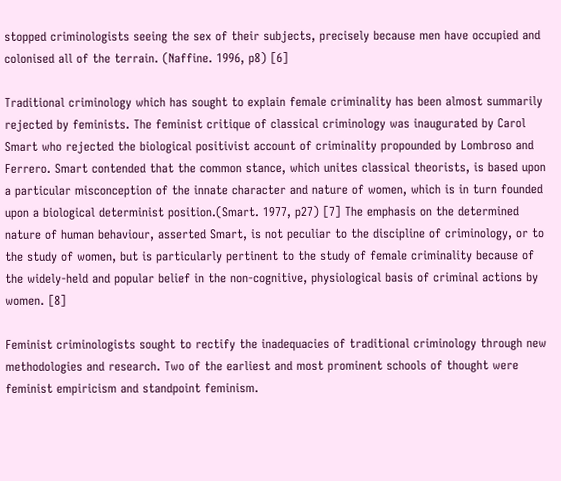stopped criminologists seeing the sex of their subjects, precisely because men have occupied and colonised all of the terrain. (Naffine. 1996, p8) [6]

Traditional criminology which has sought to explain female criminality has been almost summarily rejected by feminists. The feminist critique of classical criminology was inaugurated by Carol Smart who rejected the biological positivist account of criminality propounded by Lombroso and Ferrero. Smart contended that the common stance, which unites classical theorists, is based upon a particular misconception of the innate character and nature of women, which is in turn founded upon a biological determinist position.(Smart. 1977, p27) [7] The emphasis on the determined nature of human behaviour, asserted Smart, is not peculiar to the discipline of criminology, or to the study of women, but is particularly pertinent to the study of female criminality because of the widely-held and popular belief in the non-cognitive, physiological basis of criminal actions by women. [8]

Feminist criminologists sought to rectify the inadequacies of traditional criminology through new methodologies and research. Two of the earliest and most prominent schools of thought were feminist empiricism and standpoint feminism.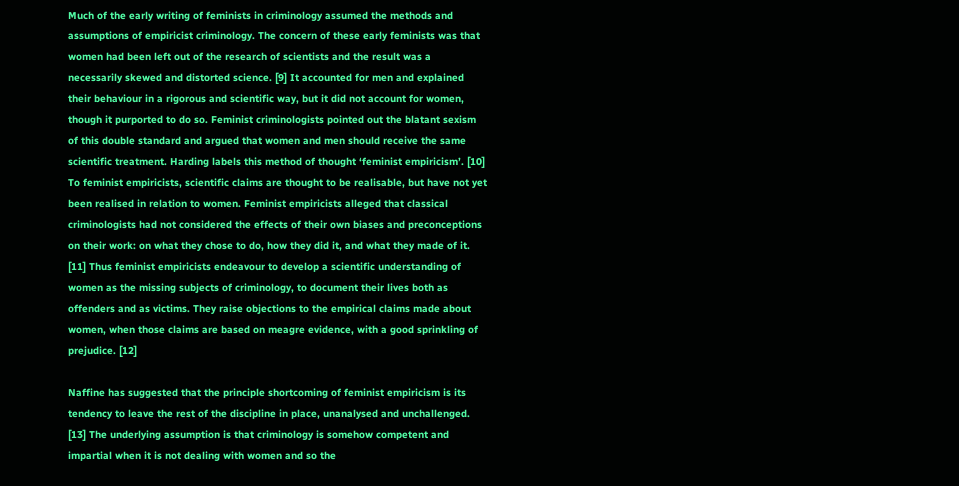Much of the early writing of feminists in criminology assumed the methods and assumptions of empiricist criminology. The concern of these early feminists was that women had been left out of the research of scientists and the result was a necessarily skewed and distorted science. [9] It accounted for men and explained their behaviour in a rigorous and scientific way, but it did not account for women, though it purported to do so. Feminist criminologists pointed out the blatant sexism of this double standard and argued that women and men should receive the same scientific treatment. Harding labels this method of thought ‘feminist empiricism’. [10] To feminist empiricists, scientific claims are thought to be realisable, but have not yet been realised in relation to women. Feminist empiricists alleged that classical criminologists had not considered the effects of their own biases and preconceptions on their work: on what they chose to do, how they did it, and what they made of it. [11] Thus feminist empiricists endeavour to develop a scientific understanding of women as the missing subjects of criminology, to document their lives both as offenders and as victims. They raise objections to the empirical claims made about women, when those claims are based on meagre evidence, with a good sprinkling of prejudice. [12]

Naffine has suggested that the principle shortcoming of feminist empiricism is its tendency to leave the rest of the discipline in place, unanalysed and unchallenged. [13] The underlying assumption is that criminology is somehow competent and impartial when it is not dealing with women and so the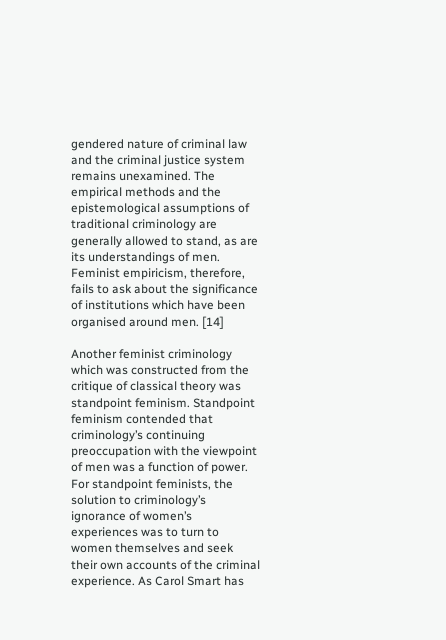gendered nature of criminal law and the criminal justice system remains unexamined. The empirical methods and the epistemological assumptions of traditional criminology are generally allowed to stand, as are its understandings of men. Feminist empiricism, therefore, fails to ask about the significance of institutions which have been organised around men. [14]

Another feminist criminology which was constructed from the critique of classical theory was standpoint feminism. Standpoint feminism contended that criminology’s continuing preoccupation with the viewpoint of men was a function of power. For standpoint feminists, the solution to criminology’s ignorance of women’s experiences was to turn to women themselves and seek their own accounts of the criminal experience. As Carol Smart has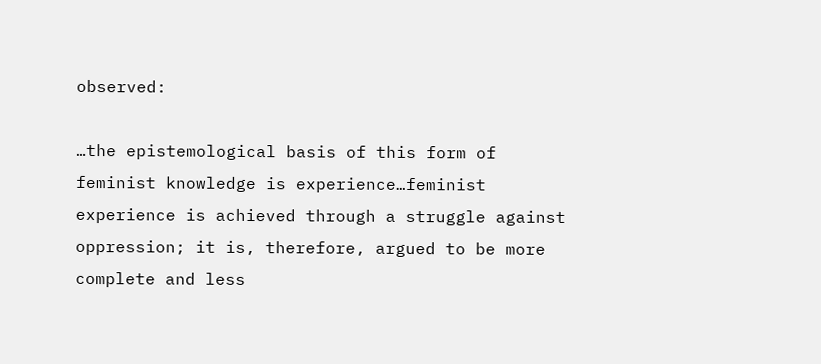observed:

…the epistemological basis of this form of feminist knowledge is experience…feminist experience is achieved through a struggle against oppression; it is, therefore, argued to be more complete and less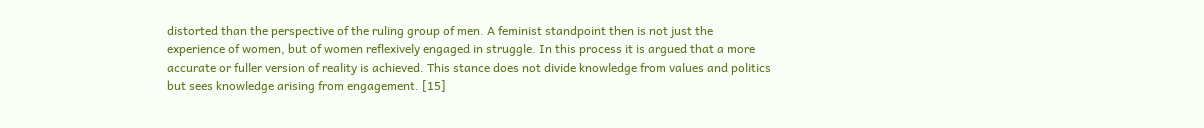distorted than the perspective of the ruling group of men. A feminist standpoint then is not just the experience of women, but of women reflexively engaged in struggle. In this process it is argued that a more accurate or fuller version of reality is achieved. This stance does not divide knowledge from values and politics but sees knowledge arising from engagement. [15]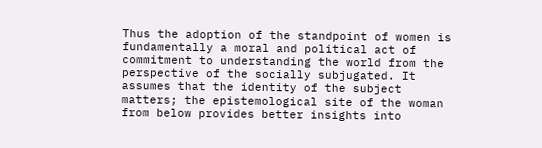Thus the adoption of the standpoint of women is fundamentally a moral and political act of commitment to understanding the world from the perspective of the socially subjugated. It assumes that the identity of the subject matters; the epistemological site of the woman from below provides better insights into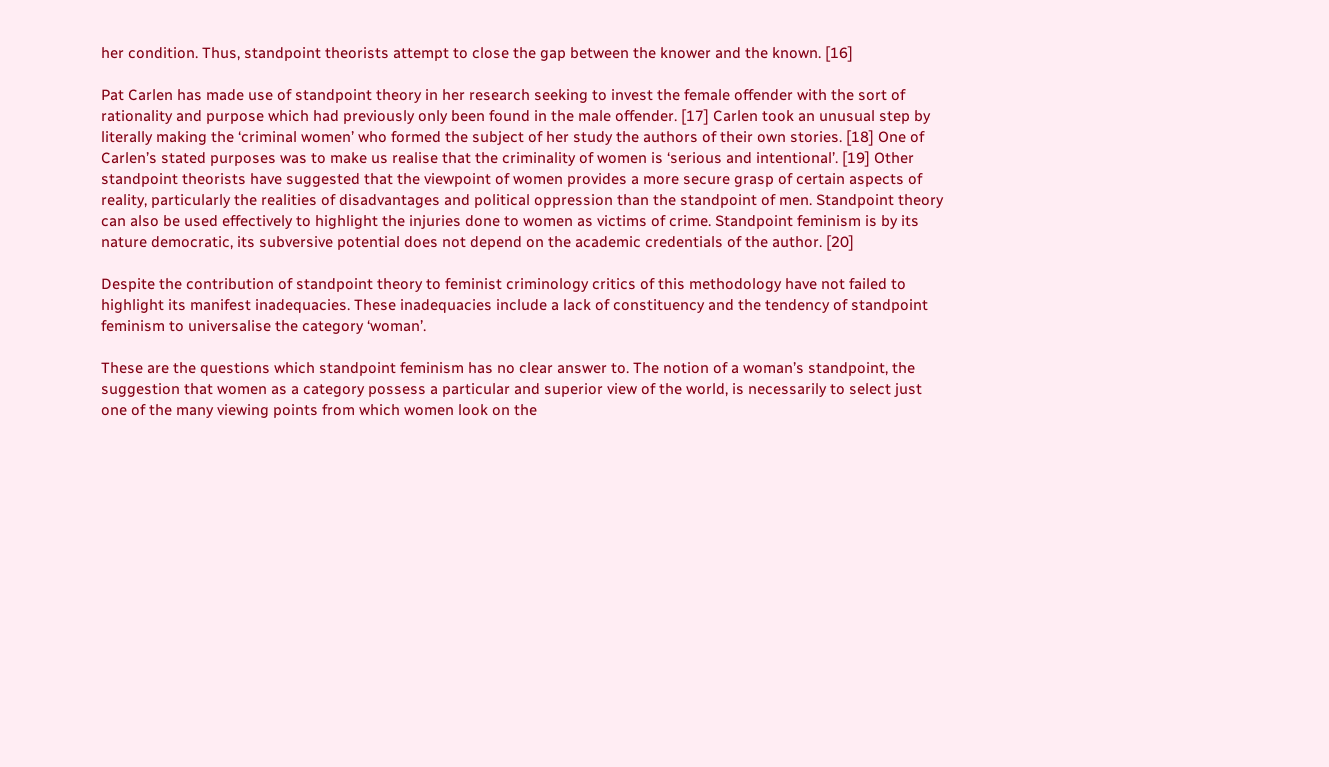her condition. Thus, standpoint theorists attempt to close the gap between the knower and the known. [16]

Pat Carlen has made use of standpoint theory in her research seeking to invest the female offender with the sort of rationality and purpose which had previously only been found in the male offender. [17] Carlen took an unusual step by literally making the ‘criminal women’ who formed the subject of her study the authors of their own stories. [18] One of Carlen’s stated purposes was to make us realise that the criminality of women is ‘serious and intentional’. [19] Other standpoint theorists have suggested that the viewpoint of women provides a more secure grasp of certain aspects of reality, particularly the realities of disadvantages and political oppression than the standpoint of men. Standpoint theory can also be used effectively to highlight the injuries done to women as victims of crime. Standpoint feminism is by its nature democratic, its subversive potential does not depend on the academic credentials of the author. [20]

Despite the contribution of standpoint theory to feminist criminology critics of this methodology have not failed to highlight its manifest inadequacies. These inadequacies include a lack of constituency and the tendency of standpoint feminism to universalise the category ‘woman’.

These are the questions which standpoint feminism has no clear answer to. The notion of a woman’s standpoint, the suggestion that women as a category possess a particular and superior view of the world, is necessarily to select just one of the many viewing points from which women look on the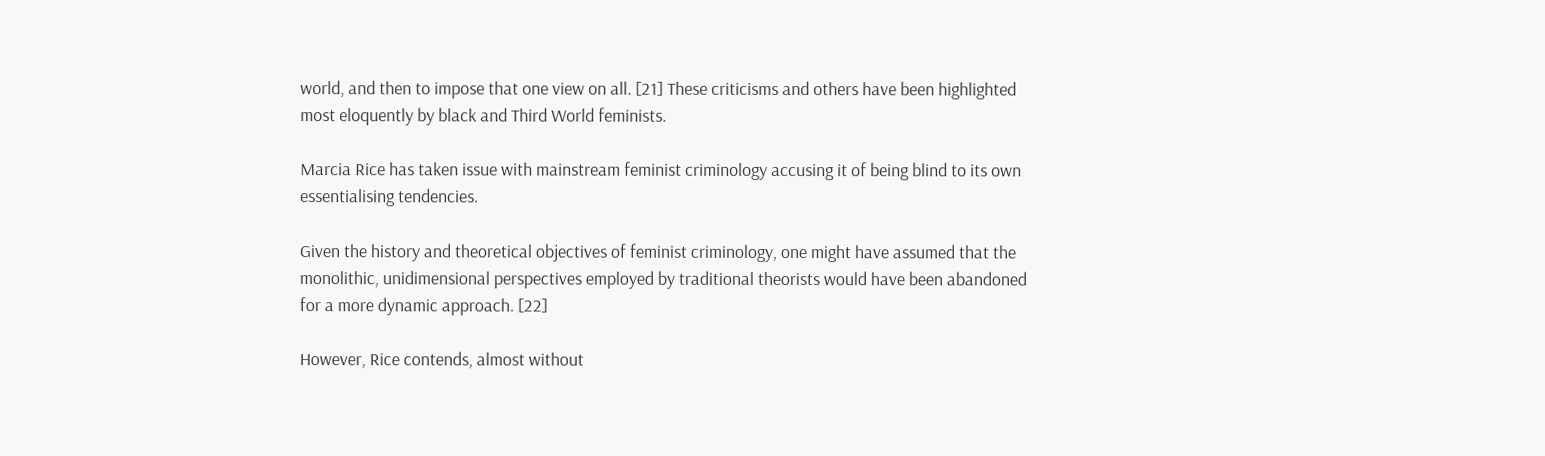world, and then to impose that one view on all. [21] These criticisms and others have been highlighted most eloquently by black and Third World feminists.

Marcia Rice has taken issue with mainstream feminist criminology accusing it of being blind to its own essentialising tendencies.

Given the history and theoretical objectives of feminist criminology, one might have assumed that the monolithic, unidimensional perspectives employed by traditional theorists would have been abandoned for a more dynamic approach. [22]

However, Rice contends, almost without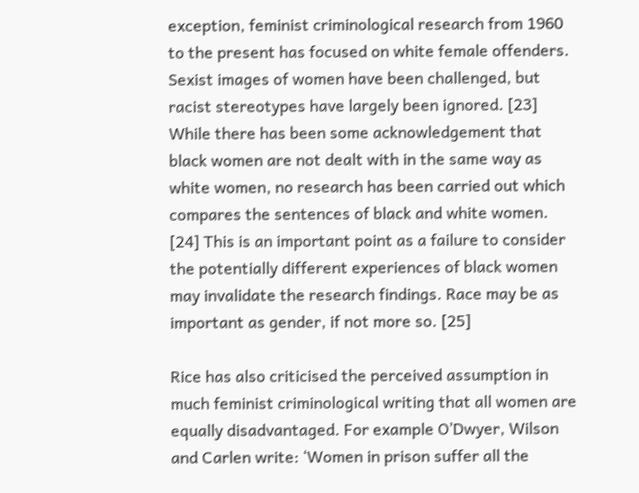exception, feminist criminological research from 1960 to the present has focused on white female offenders. Sexist images of women have been challenged, but racist stereotypes have largely been ignored. [23] While there has been some acknowledgement that black women are not dealt with in the same way as white women, no research has been carried out which compares the sentences of black and white women. [24] This is an important point as a failure to consider the potentially different experiences of black women may invalidate the research findings. Race may be as important as gender, if not more so. [25]

Rice has also criticised the perceived assumption in much feminist criminological writing that all women are equally disadvantaged. For example O’Dwyer, Wilson and Carlen write: ‘Women in prison suffer all the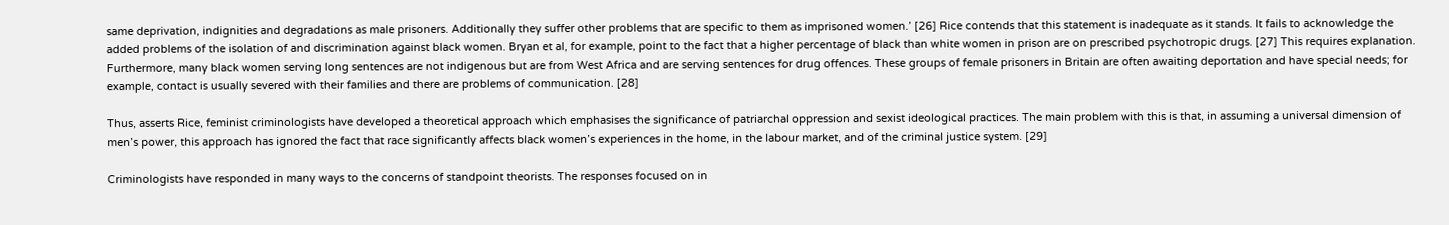same deprivation, indignities and degradations as male prisoners. Additionally they suffer other problems that are specific to them as imprisoned women.’ [26] Rice contends that this statement is inadequate as it stands. It fails to acknowledge the added problems of the isolation of and discrimination against black women. Bryan et al, for example, point to the fact that a higher percentage of black than white women in prison are on prescribed psychotropic drugs. [27] This requires explanation. Furthermore, many black women serving long sentences are not indigenous but are from West Africa and are serving sentences for drug offences. These groups of female prisoners in Britain are often awaiting deportation and have special needs; for example, contact is usually severed with their families and there are problems of communication. [28]

Thus, asserts Rice, feminist criminologists have developed a theoretical approach which emphasises the significance of patriarchal oppression and sexist ideological practices. The main problem with this is that, in assuming a universal dimension of men’s power, this approach has ignored the fact that race significantly affects black women’s experiences in the home, in the labour market, and of the criminal justice system. [29]

Criminologists have responded in many ways to the concerns of standpoint theorists. The responses focused on in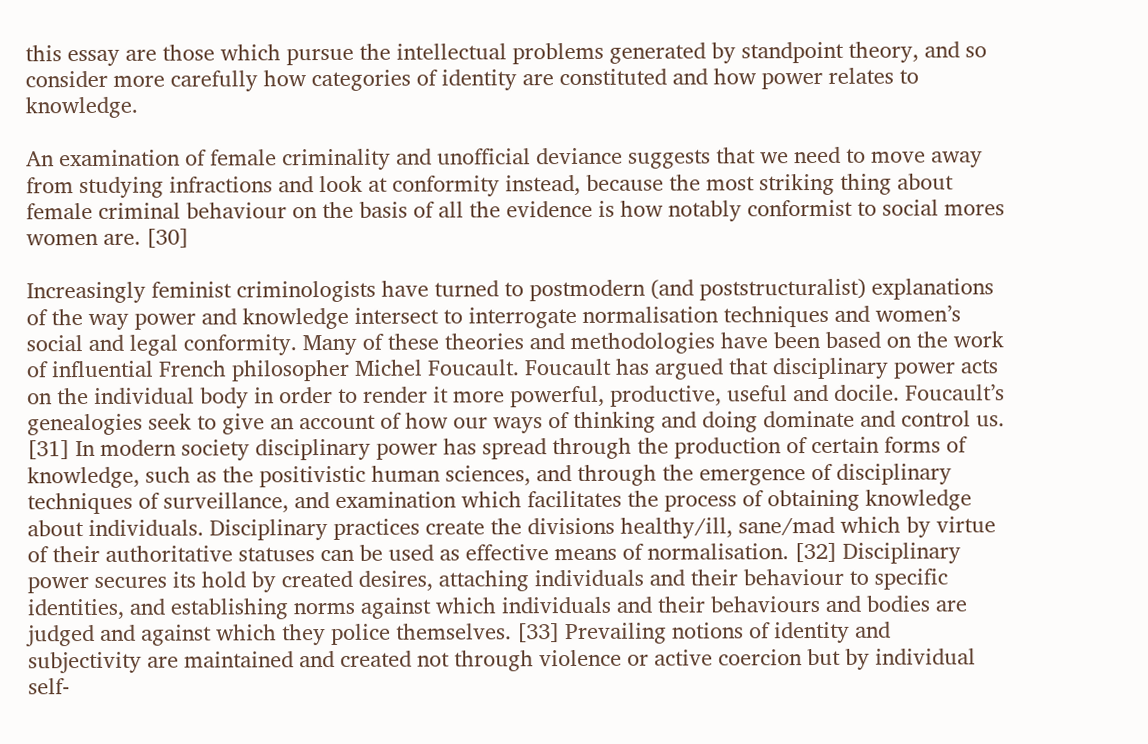this essay are those which pursue the intellectual problems generated by standpoint theory, and so consider more carefully how categories of identity are constituted and how power relates to knowledge.

An examination of female criminality and unofficial deviance suggests that we need to move away from studying infractions and look at conformity instead, because the most striking thing about female criminal behaviour on the basis of all the evidence is how notably conformist to social mores women are. [30]

Increasingly feminist criminologists have turned to postmodern (and poststructuralist) explanations of the way power and knowledge intersect to interrogate normalisation techniques and women’s social and legal conformity. Many of these theories and methodologies have been based on the work of influential French philosopher Michel Foucault. Foucault has argued that disciplinary power acts on the individual body in order to render it more powerful, productive, useful and docile. Foucault’s genealogies seek to give an account of how our ways of thinking and doing dominate and control us. [31] In modern society disciplinary power has spread through the production of certain forms of knowledge, such as the positivistic human sciences, and through the emergence of disciplinary techniques of surveillance, and examination which facilitates the process of obtaining knowledge about individuals. Disciplinary practices create the divisions healthy/ill, sane/mad which by virtue of their authoritative statuses can be used as effective means of normalisation. [32] Disciplinary power secures its hold by created desires, attaching individuals and their behaviour to specific identities, and establishing norms against which individuals and their behaviours and bodies are judged and against which they police themselves. [33] Prevailing notions of identity and subjectivity are maintained and created not through violence or active coercion but by individual self-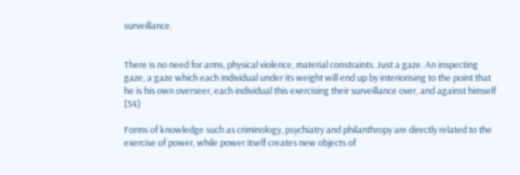surveillance.


There is no need for arms, physical violence, material constraints. Just a gaze. An inspecting gaze, a gaze which each individual under its weight will end up by interiorising to the point that he is his own overseer, each individual this exercising their surveillance over, and against himself [34]

Forms of knowledge such as criminology, psychiatry and philanthropy are directly related to the exercise of power, while power itself creates new objects of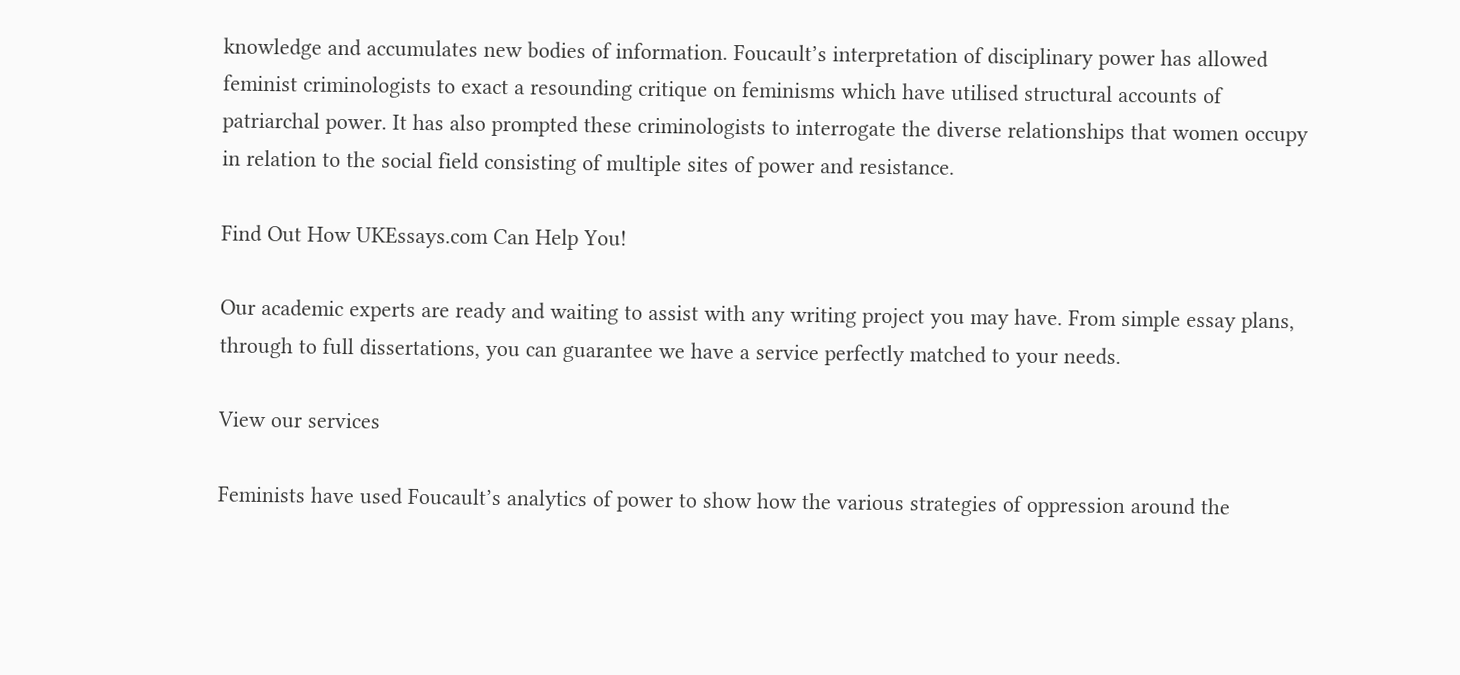knowledge and accumulates new bodies of information. Foucault’s interpretation of disciplinary power has allowed feminist criminologists to exact a resounding critique on feminisms which have utilised structural accounts of patriarchal power. It has also prompted these criminologists to interrogate the diverse relationships that women occupy in relation to the social field consisting of multiple sites of power and resistance.

Find Out How UKEssays.com Can Help You!

Our academic experts are ready and waiting to assist with any writing project you may have. From simple essay plans, through to full dissertations, you can guarantee we have a service perfectly matched to your needs.

View our services

Feminists have used Foucault’s analytics of power to show how the various strategies of oppression around the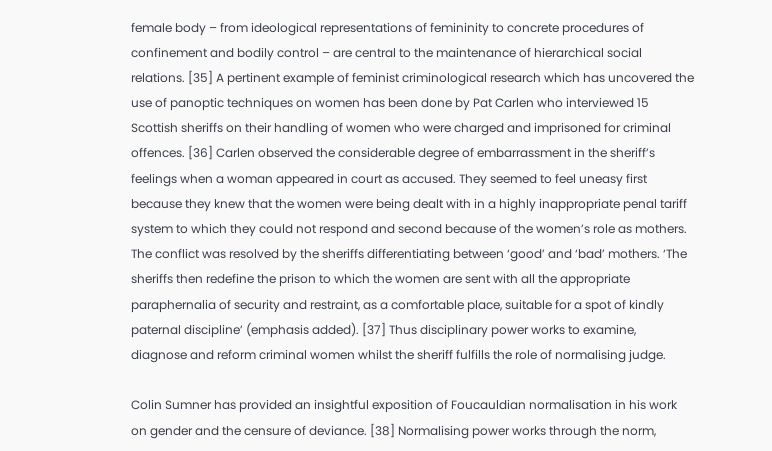female body – from ideological representations of femininity to concrete procedures of confinement and bodily control – are central to the maintenance of hierarchical social relations. [35] A pertinent example of feminist criminological research which has uncovered the use of panoptic techniques on women has been done by Pat Carlen who interviewed 15 Scottish sheriffs on their handling of women who were charged and imprisoned for criminal offences. [36] Carlen observed the considerable degree of embarrassment in the sheriff’s feelings when a woman appeared in court as accused. They seemed to feel uneasy first because they knew that the women were being dealt with in a highly inappropriate penal tariff system to which they could not respond and second because of the women’s role as mothers. The conflict was resolved by the sheriffs differentiating between ‘good’ and ‘bad’ mothers. ‘The sheriffs then redefine the prison to which the women are sent with all the appropriate paraphernalia of security and restraint, as a comfortable place, suitable for a spot of kindly paternal discipline’ (emphasis added). [37] Thus disciplinary power works to examine, diagnose and reform criminal women whilst the sheriff fulfills the role of normalising judge.

Colin Sumner has provided an insightful exposition of Foucauldian normalisation in his work on gender and the censure of deviance. [38] Normalising power works through the norm,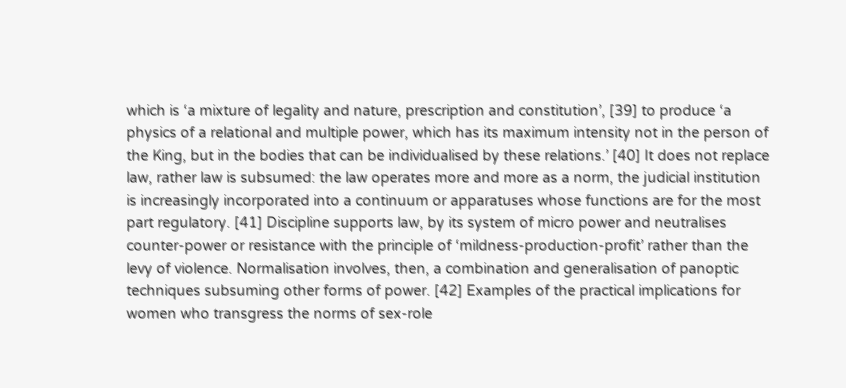which is ‘a mixture of legality and nature, prescription and constitution’, [39] to produce ‘a physics of a relational and multiple power, which has its maximum intensity not in the person of the King, but in the bodies that can be individualised by these relations.’ [40] It does not replace law, rather law is subsumed: the law operates more and more as a norm, the judicial institution is increasingly incorporated into a continuum or apparatuses whose functions are for the most part regulatory. [41] Discipline supports law, by its system of micro power and neutralises counter-power or resistance with the principle of ‘mildness-production-profit’ rather than the levy of violence. Normalisation involves, then, a combination and generalisation of panoptic techniques subsuming other forms of power. [42] Examples of the practical implications for women who transgress the norms of sex-role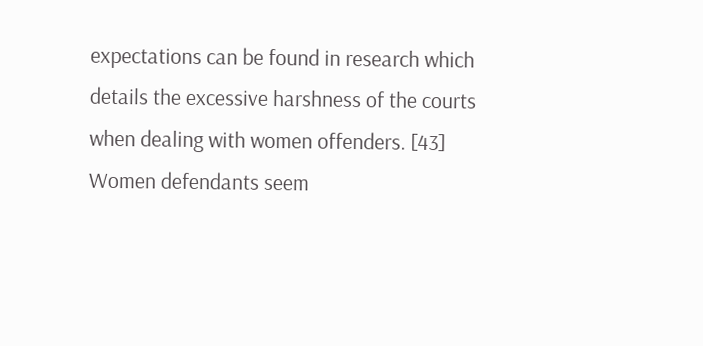expectations can be found in research which details the excessive harshness of the courts when dealing with women offenders. [43] Women defendants seem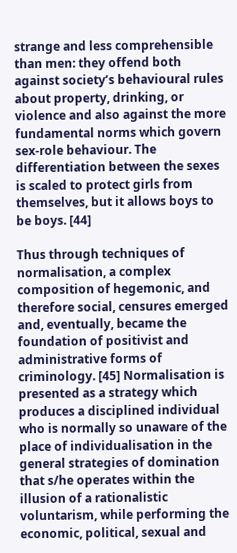strange and less comprehensible than men: they offend both against society’s behavioural rules about property, drinking, or violence and also against the more fundamental norms which govern sex-role behaviour. The differentiation between the sexes is scaled to protect girls from themselves, but it allows boys to be boys. [44]

Thus through techniques of normalisation, a complex composition of hegemonic, and therefore social, censures emerged and, eventually, became the foundation of positivist and administrative forms of criminology. [45] Normalisation is presented as a strategy which produces a disciplined individual who is normally so unaware of the place of individualisation in the general strategies of domination that s/he operates within the illusion of a rationalistic voluntarism, while performing the economic, political, sexual and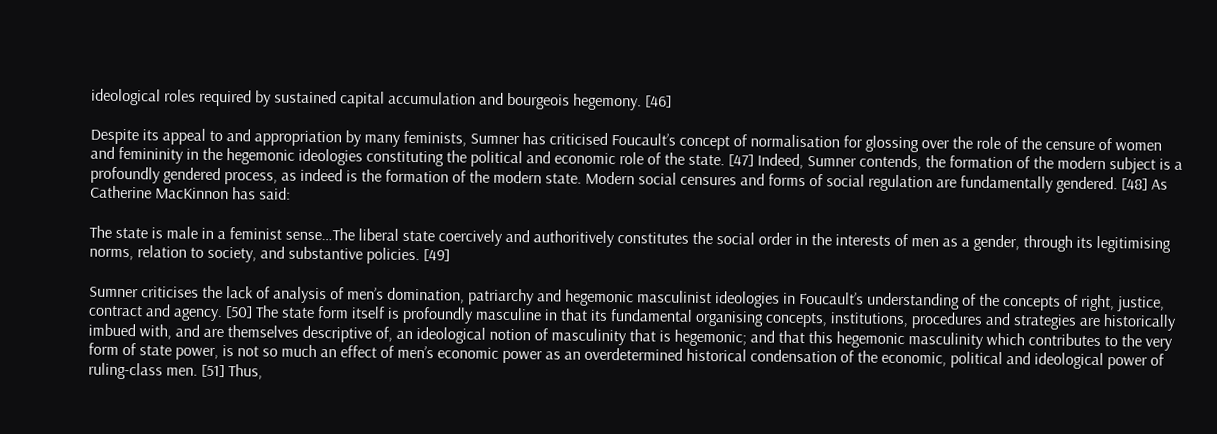ideological roles required by sustained capital accumulation and bourgeois hegemony. [46]

Despite its appeal to and appropriation by many feminists, Sumner has criticised Foucault’s concept of normalisation for glossing over the role of the censure of women and femininity in the hegemonic ideologies constituting the political and economic role of the state. [47] Indeed, Sumner contends, the formation of the modern subject is a profoundly gendered process, as indeed is the formation of the modern state. Modern social censures and forms of social regulation are fundamentally gendered. [48] As Catherine MacKinnon has said:

The state is male in a feminist sense…The liberal state coercively and authoritively constitutes the social order in the interests of men as a gender, through its legitimising norms, relation to society, and substantive policies. [49]

Sumner criticises the lack of analysis of men’s domination, patriarchy and hegemonic masculinist ideologies in Foucault’s understanding of the concepts of right, justice, contract and agency. [50] The state form itself is profoundly masculine in that its fundamental organising concepts, institutions, procedures and strategies are historically imbued with, and are themselves descriptive of, an ideological notion of masculinity that is hegemonic; and that this hegemonic masculinity which contributes to the very form of state power, is not so much an effect of men’s economic power as an overdetermined historical condensation of the economic, political and ideological power of ruling-class men. [51] Thus,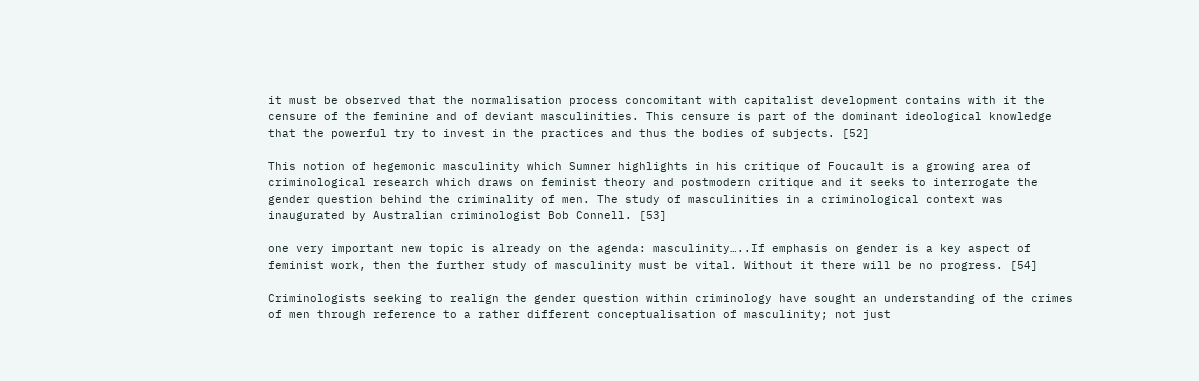it must be observed that the normalisation process concomitant with capitalist development contains with it the censure of the feminine and of deviant masculinities. This censure is part of the dominant ideological knowledge that the powerful try to invest in the practices and thus the bodies of subjects. [52]

This notion of hegemonic masculinity which Sumner highlights in his critique of Foucault is a growing area of criminological research which draws on feminist theory and postmodern critique and it seeks to interrogate the gender question behind the criminality of men. The study of masculinities in a criminological context was inaugurated by Australian criminologist Bob Connell. [53]

one very important new topic is already on the agenda: masculinity…..If emphasis on gender is a key aspect of feminist work, then the further study of masculinity must be vital. Without it there will be no progress. [54]

Criminologists seeking to realign the gender question within criminology have sought an understanding of the crimes of men through reference to a rather different conceptualisation of masculinity; not just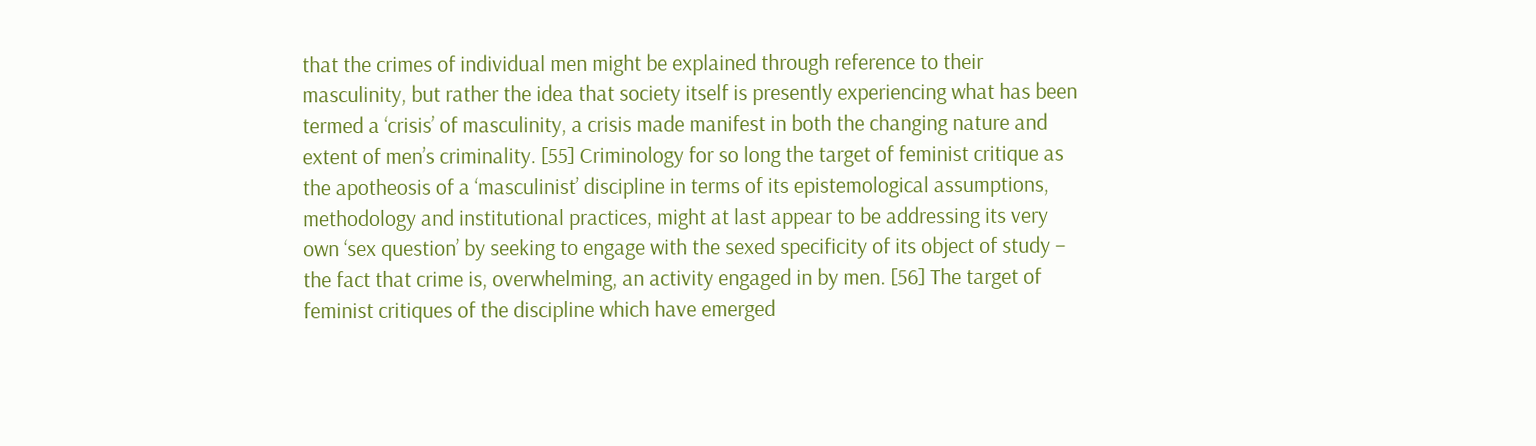that the crimes of individual men might be explained through reference to their masculinity, but rather the idea that society itself is presently experiencing what has been termed a ‘crisis’ of masculinity, a crisis made manifest in both the changing nature and extent of men’s criminality. [55] Criminology for so long the target of feminist critique as the apotheosis of a ‘masculinist’ discipline in terms of its epistemological assumptions, methodology and institutional practices, might at last appear to be addressing its very own ‘sex question’ by seeking to engage with the sexed specificity of its object of study – the fact that crime is, overwhelming, an activity engaged in by men. [56] The target of feminist critiques of the discipline which have emerged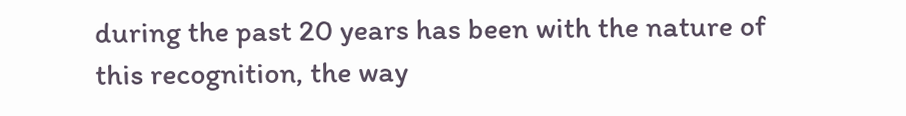during the past 20 years has been with the nature of this recognition, the way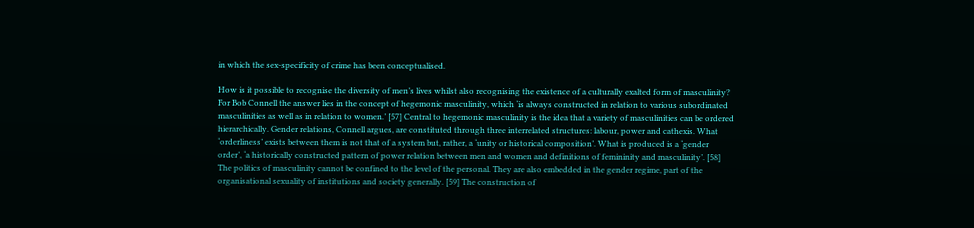in which the sex-specificity of crime has been conceptualised.

How is it possible to recognise the diversity of men’s lives whilst also recognising the existence of a culturally exalted form of masculinity? For Bob Connell the answer lies in the concept of hegemonic masculinity, which ‘is always constructed in relation to various subordinated masculinities as well as in relation to women.’ [57] Central to hegemonic masculinity is the idea that a variety of masculinities can be ordered hierarchically. Gender relations, Connell argues, are constituted through three interrelated structures: labour, power and cathexis. What ‘orderliness’ exists between them is not that of a system but, rather, a ‘unity or historical composition’. What is produced is a ‘gender order’, ‘a historically constructed pattern of power relation between men and women and definitions of femininity and masculinity’. [58] The politics of masculinity cannot be confined to the level of the personal. They are also embedded in the gender regime, part of the organisational sexuality of institutions and society generally. [59] The construction of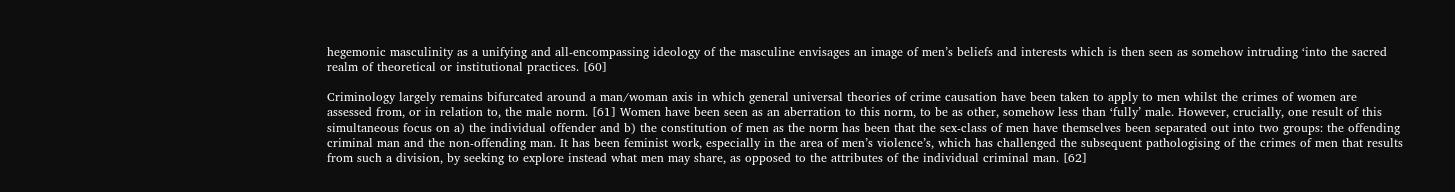hegemonic masculinity as a unifying and all-encompassing ideology of the masculine envisages an image of men’s beliefs and interests which is then seen as somehow intruding ‘into the sacred realm of theoretical or institutional practices. [60]

Criminology largely remains bifurcated around a man/woman axis in which general universal theories of crime causation have been taken to apply to men whilst the crimes of women are assessed from, or in relation to, the male norm. [61] Women have been seen as an aberration to this norm, to be as other, somehow less than ‘fully’ male. However, crucially, one result of this simultaneous focus on a) the individual offender and b) the constitution of men as the norm has been that the sex-class of men have themselves been separated out into two groups: the offending criminal man and the non-offending man. It has been feminist work, especially in the area of men’s violence’s, which has challenged the subsequent pathologising of the crimes of men that results from such a division, by seeking to explore instead what men may share, as opposed to the attributes of the individual criminal man. [62]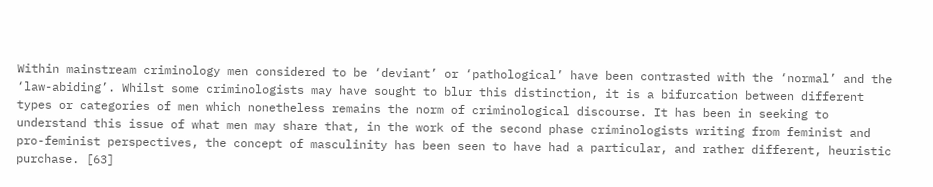Within mainstream criminology men considered to be ‘deviant’ or ‘pathological’ have been contrasted with the ‘normal’ and the ‘law-abiding’. Whilst some criminologists may have sought to blur this distinction, it is a bifurcation between different types or categories of men which nonetheless remains the norm of criminological discourse. It has been in seeking to understand this issue of what men may share that, in the work of the second phase criminologists writing from feminist and pro-feminist perspectives, the concept of masculinity has been seen to have had a particular, and rather different, heuristic purchase. [63]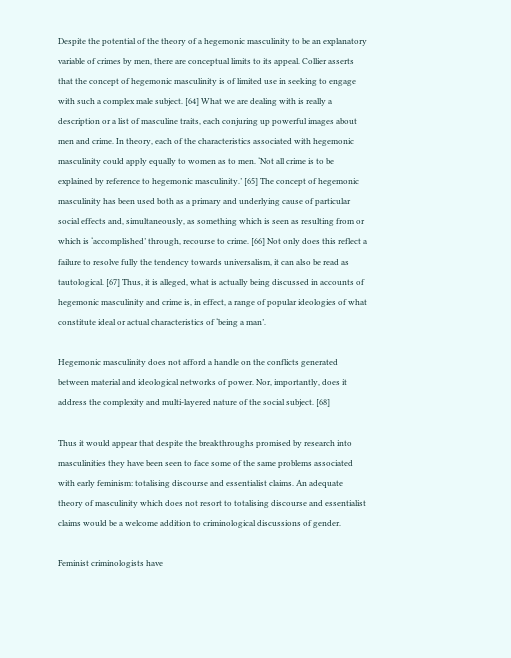Despite the potential of the theory of a hegemonic masculinity to be an explanatory variable of crimes by men, there are conceptual limits to its appeal. Collier asserts that the concept of hegemonic masculinity is of limited use in seeking to engage with such a complex male subject. [64] What we are dealing with is really a description or a list of masculine traits, each conjuring up powerful images about men and crime. In theory, each of the characteristics associated with hegemonic masculinity could apply equally to women as to men. ‘Not all crime is to be explained by reference to hegemonic masculinity.’ [65] The concept of hegemonic masculinity has been used both as a primary and underlying cause of particular social effects and, simultaneously, as something which is seen as resulting from or which is ‘accomplished’ through, recourse to crime. [66] Not only does this reflect a failure to resolve fully the tendency towards universalism, it can also be read as tautological. [67] Thus, it is alleged, what is actually being discussed in accounts of hegemonic masculinity and crime is, in effect, a range of popular ideologies of what constitute ideal or actual characteristics of ‘being a man’.

Hegemonic masculinity does not afford a handle on the conflicts generated between material and ideological networks of power. Nor, importantly, does it address the complexity and multi-layered nature of the social subject. [68]

Thus it would appear that despite the breakthroughs promised by research into masculinities they have been seen to face some of the same problems associated with early feminism: totalising discourse and essentialist claims. An adequate theory of masculinity which does not resort to totalising discourse and essentialist claims would be a welcome addition to criminological discussions of gender.

Feminist criminologists have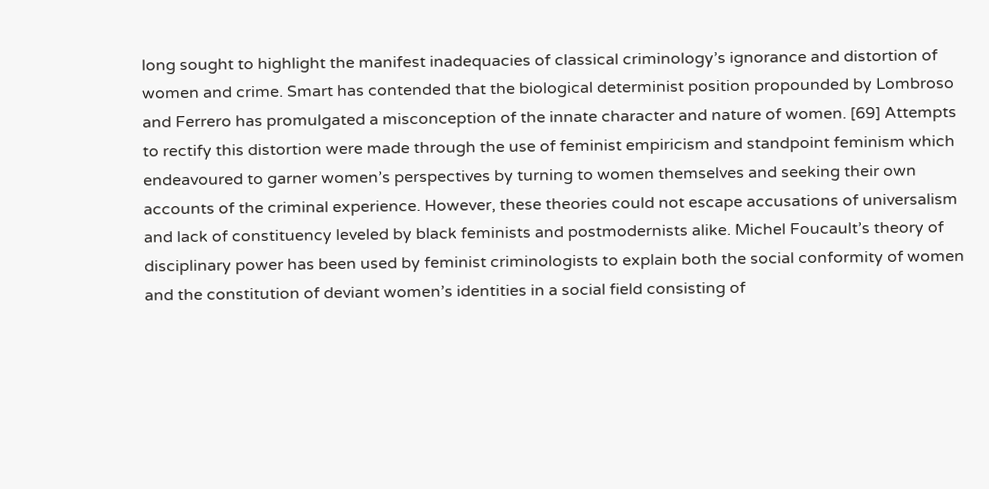long sought to highlight the manifest inadequacies of classical criminology’s ignorance and distortion of women and crime. Smart has contended that the biological determinist position propounded by Lombroso and Ferrero has promulgated a misconception of the innate character and nature of women. [69] Attempts to rectify this distortion were made through the use of feminist empiricism and standpoint feminism which endeavoured to garner women’s perspectives by turning to women themselves and seeking their own accounts of the criminal experience. However, these theories could not escape accusations of universalism and lack of constituency leveled by black feminists and postmodernists alike. Michel Foucault’s theory of disciplinary power has been used by feminist criminologists to explain both the social conformity of women and the constitution of deviant women’s identities in a social field consisting of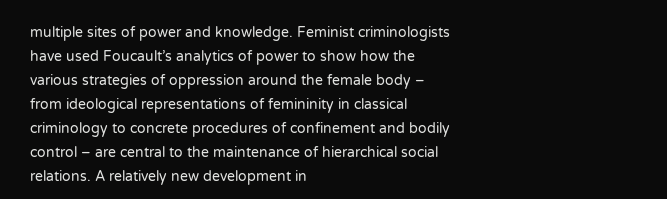multiple sites of power and knowledge. Feminist criminologists have used Foucault’s analytics of power to show how the various strategies of oppression around the female body – from ideological representations of femininity in classical criminology to concrete procedures of confinement and bodily control – are central to the maintenance of hierarchical social relations. A relatively new development in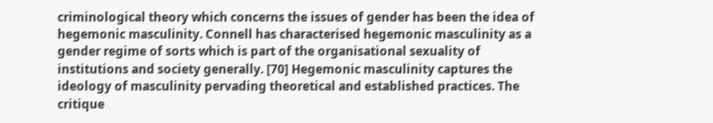criminological theory which concerns the issues of gender has been the idea of hegemonic masculinity. Connell has characterised hegemonic masculinity as a gender regime of sorts which is part of the organisational sexuality of institutions and society generally. [70] Hegemonic masculinity captures the ideology of masculinity pervading theoretical and established practices. The critique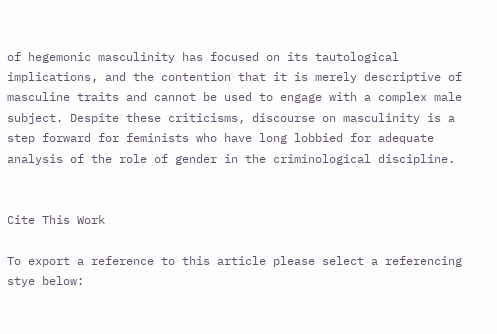of hegemonic masculinity has focused on its tautological implications, and the contention that it is merely descriptive of masculine traits and cannot be used to engage with a complex male subject. Despite these criticisms, discourse on masculinity is a step forward for feminists who have long lobbied for adequate analysis of the role of gender in the criminological discipline.


Cite This Work

To export a reference to this article please select a referencing stye below: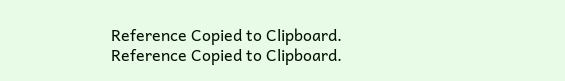Reference Copied to Clipboard.
Reference Copied to Clipboard.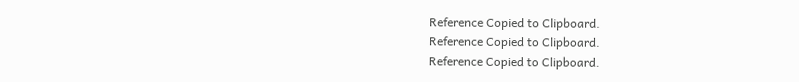Reference Copied to Clipboard.
Reference Copied to Clipboard.
Reference Copied to Clipboard.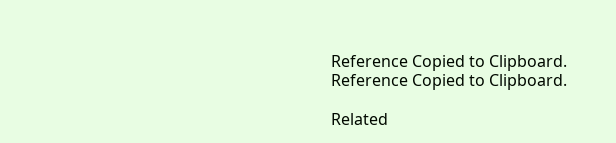Reference Copied to Clipboard.
Reference Copied to Clipboard.

Related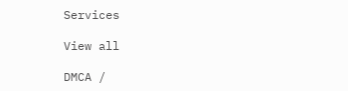Services

View all

DMCA /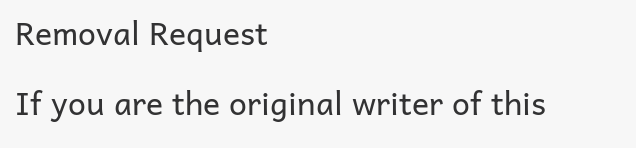Removal Request

If you are the original writer of this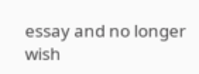essay and no longer wish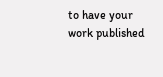to have your work published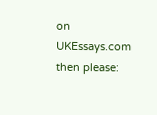on UKEssays.com then please: